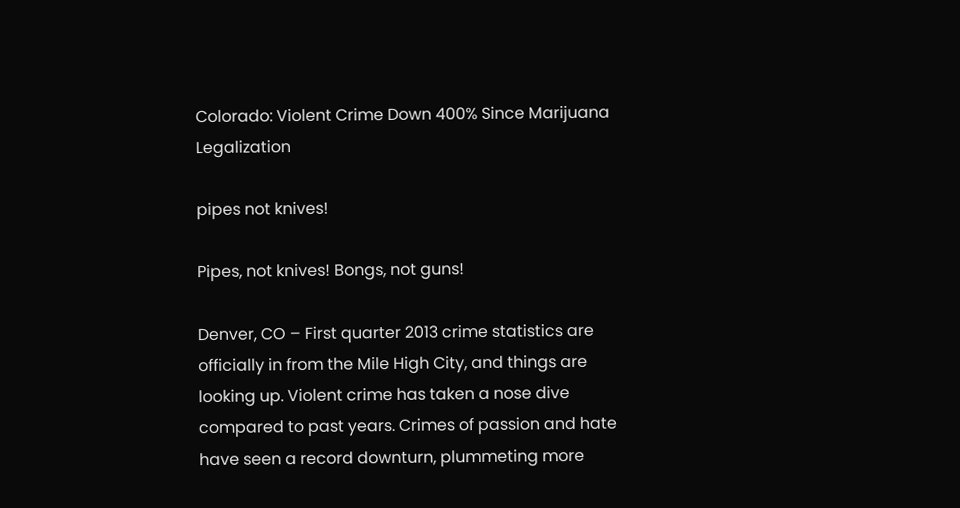Colorado: Violent Crime Down 400% Since Marijuana Legalization

pipes not knives!

Pipes, not knives! Bongs, not guns!

Denver, CO – First quarter 2013 crime statistics are officially in from the Mile High City, and things are looking up. Violent crime has taken a nose dive compared to past years. Crimes of passion and hate have seen a record downturn, plummeting more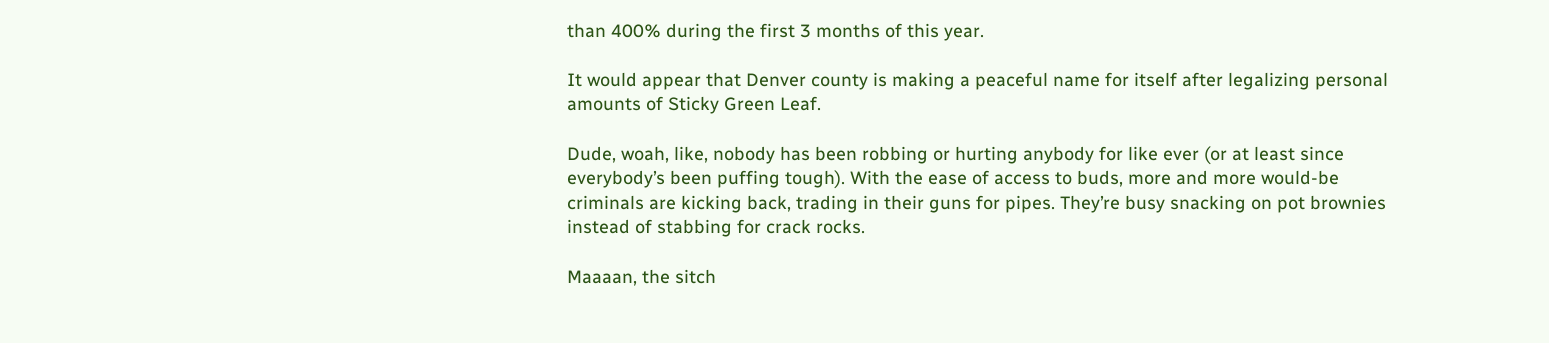than 400% during the first 3 months of this year.

It would appear that Denver county is making a peaceful name for itself after legalizing personal amounts of Sticky Green Leaf.

Dude, woah, like, nobody has been robbing or hurting anybody for like ever (or at least since everybody’s been puffing tough). With the ease of access to buds, more and more would-be criminals are kicking back, trading in their guns for pipes. They’re busy snacking on pot brownies instead of stabbing for crack rocks.

Maaaan, the sitch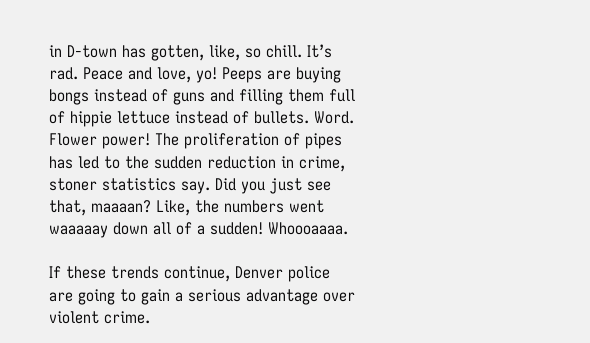in D-town has gotten, like, so chill. It’s rad. Peace and love, yo! Peeps are buying bongs instead of guns and filling them full of hippie lettuce instead of bullets. Word. Flower power! The proliferation of pipes has led to the sudden reduction in crime, stoner statistics say. Did you just see that, maaaan? Like, the numbers went waaaaay down all of a sudden! Whoooaaaa.

If these trends continue, Denver police are going to gain a serious advantage over violent crime.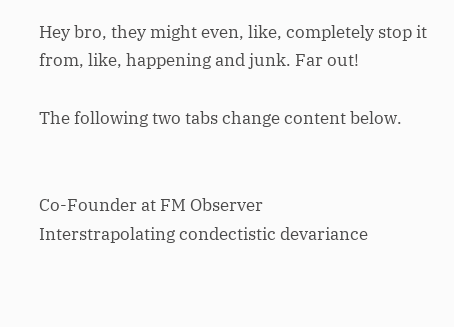Hey bro, they might even, like, completely stop it from, like, happening and junk. Far out!

The following two tabs change content below.


Co-Founder at FM Observer
Interstrapolating condectistic devariance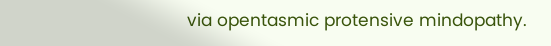via opentasmic protensive mindopathy.